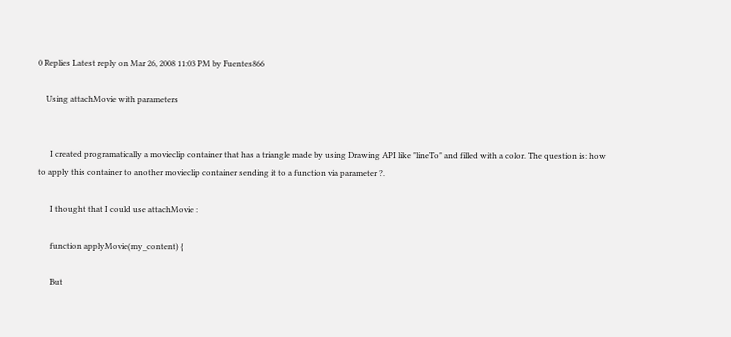0 Replies Latest reply on Mar 26, 2008 11:03 PM by Fuentes866

    Using attachMovie with parameters


      I created programatically a movieclip container that has a triangle made by using Drawing API like "lineTo" and filled with a color. The question is: how to apply this container to another movieclip container sending it to a function via parameter ?.

      I thought that I could use attachMovie :

      function applyMovie(my_content) {

      But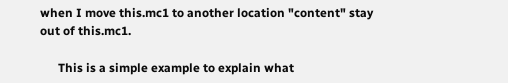when I move this.mc1 to another location "content" stay out of this.mc1.

      This is a simple example to explain what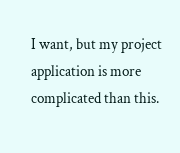I want, but my project application is more complicated than this.